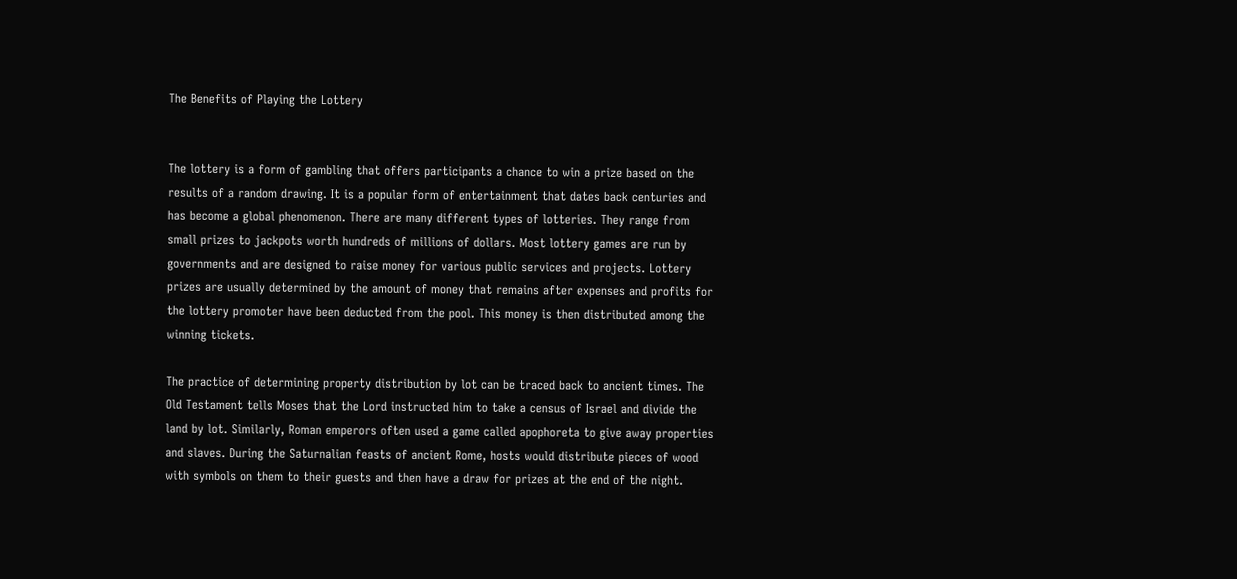The Benefits of Playing the Lottery


The lottery is a form of gambling that offers participants a chance to win a prize based on the results of a random drawing. It is a popular form of entertainment that dates back centuries and has become a global phenomenon. There are many different types of lotteries. They range from small prizes to jackpots worth hundreds of millions of dollars. Most lottery games are run by governments and are designed to raise money for various public services and projects. Lottery prizes are usually determined by the amount of money that remains after expenses and profits for the lottery promoter have been deducted from the pool. This money is then distributed among the winning tickets.

The practice of determining property distribution by lot can be traced back to ancient times. The Old Testament tells Moses that the Lord instructed him to take a census of Israel and divide the land by lot. Similarly, Roman emperors often used a game called apophoreta to give away properties and slaves. During the Saturnalian feasts of ancient Rome, hosts would distribute pieces of wood with symbols on them to their guests and then have a draw for prizes at the end of the night.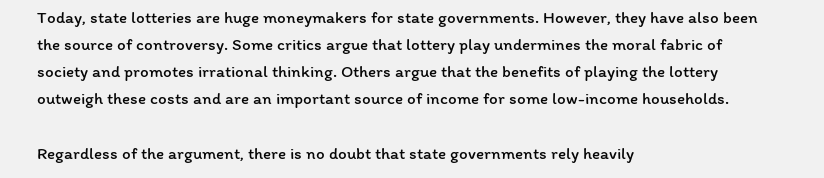Today, state lotteries are huge moneymakers for state governments. However, they have also been the source of controversy. Some critics argue that lottery play undermines the moral fabric of society and promotes irrational thinking. Others argue that the benefits of playing the lottery outweigh these costs and are an important source of income for some low-income households.

Regardless of the argument, there is no doubt that state governments rely heavily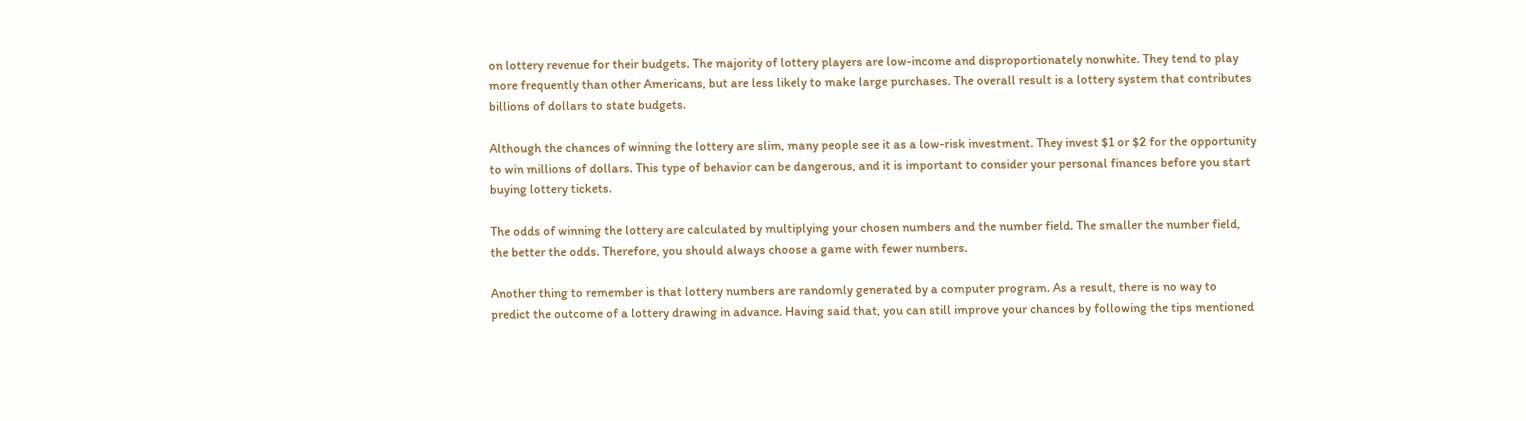on lottery revenue for their budgets. The majority of lottery players are low-income and disproportionately nonwhite. They tend to play more frequently than other Americans, but are less likely to make large purchases. The overall result is a lottery system that contributes billions of dollars to state budgets.

Although the chances of winning the lottery are slim, many people see it as a low-risk investment. They invest $1 or $2 for the opportunity to win millions of dollars. This type of behavior can be dangerous, and it is important to consider your personal finances before you start buying lottery tickets.

The odds of winning the lottery are calculated by multiplying your chosen numbers and the number field. The smaller the number field, the better the odds. Therefore, you should always choose a game with fewer numbers.

Another thing to remember is that lottery numbers are randomly generated by a computer program. As a result, there is no way to predict the outcome of a lottery drawing in advance. Having said that, you can still improve your chances by following the tips mentioned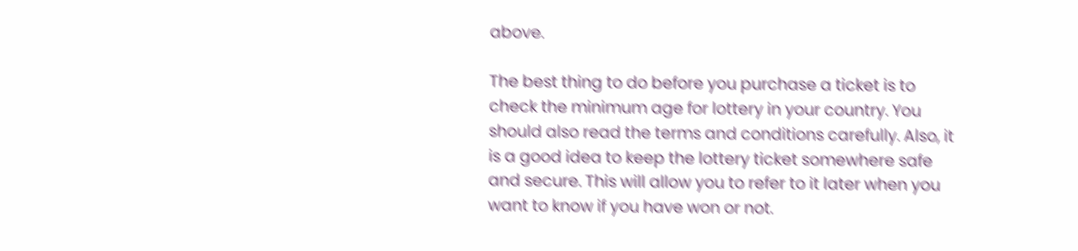above.

The best thing to do before you purchase a ticket is to check the minimum age for lottery in your country. You should also read the terms and conditions carefully. Also, it is a good idea to keep the lottery ticket somewhere safe and secure. This will allow you to refer to it later when you want to know if you have won or not.